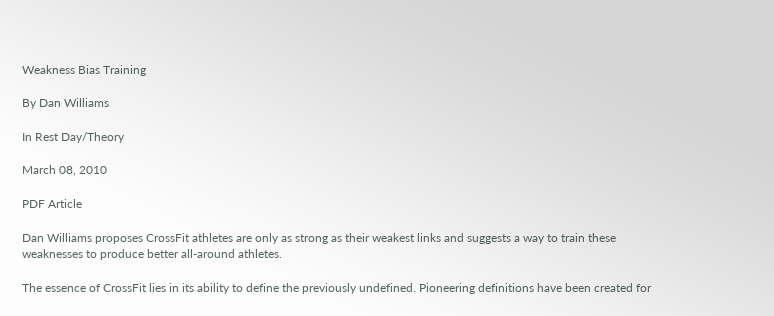Weakness Bias Training

By Dan Williams

In Rest Day/Theory

March 08, 2010

PDF Article

Dan Williams proposes CrossFit athletes are only as strong as their weakest links and suggests a way to train these weaknesses to produce better all-around athletes.

The essence of CrossFit lies in its ability to define the previously undefined. Pioneering definitions have been created for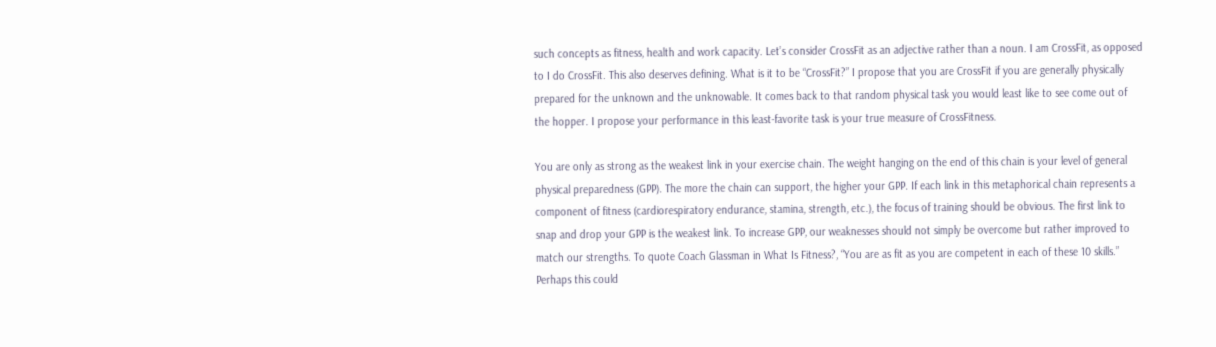such concepts as fitness, health and work capacity. Let’s consider CrossFit as an adjective rather than a noun. I am CrossFit, as opposed to I do CrossFit. This also deserves defining. What is it to be “CrossFit?” I propose that you are CrossFit if you are generally physically prepared for the unknown and the unknowable. It comes back to that random physical task you would least like to see come out of the hopper. I propose your performance in this least-favorite task is your true measure of CrossFitness.

You are only as strong as the weakest link in your exercise chain. The weight hanging on the end of this chain is your level of general physical preparedness (GPP). The more the chain can support, the higher your GPP. If each link in this metaphorical chain represents a component of fitness (cardiorespiratory endurance, stamina, strength, etc.), the focus of training should be obvious. The first link to snap and drop your GPP is the weakest link. To increase GPP, our weaknesses should not simply be overcome but rather improved to match our strengths. To quote Coach Glassman in What Is Fitness?, “You are as fit as you are competent in each of these 10 skills.” Perhaps this could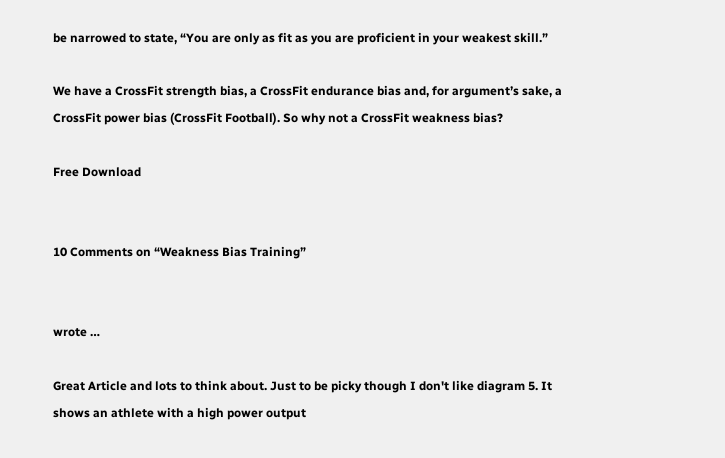be narrowed to state, “You are only as fit as you are proficient in your weakest skill.”

We have a CrossFit strength bias, a CrossFit endurance bias and, for argument’s sake, a CrossFit power bias (CrossFit Football). So why not a CrossFit weakness bias?

Free Download


10 Comments on “Weakness Bias Training”


wrote …

Great Article and lots to think about. Just to be picky though I don't like diagram 5. It shows an athlete with a high power output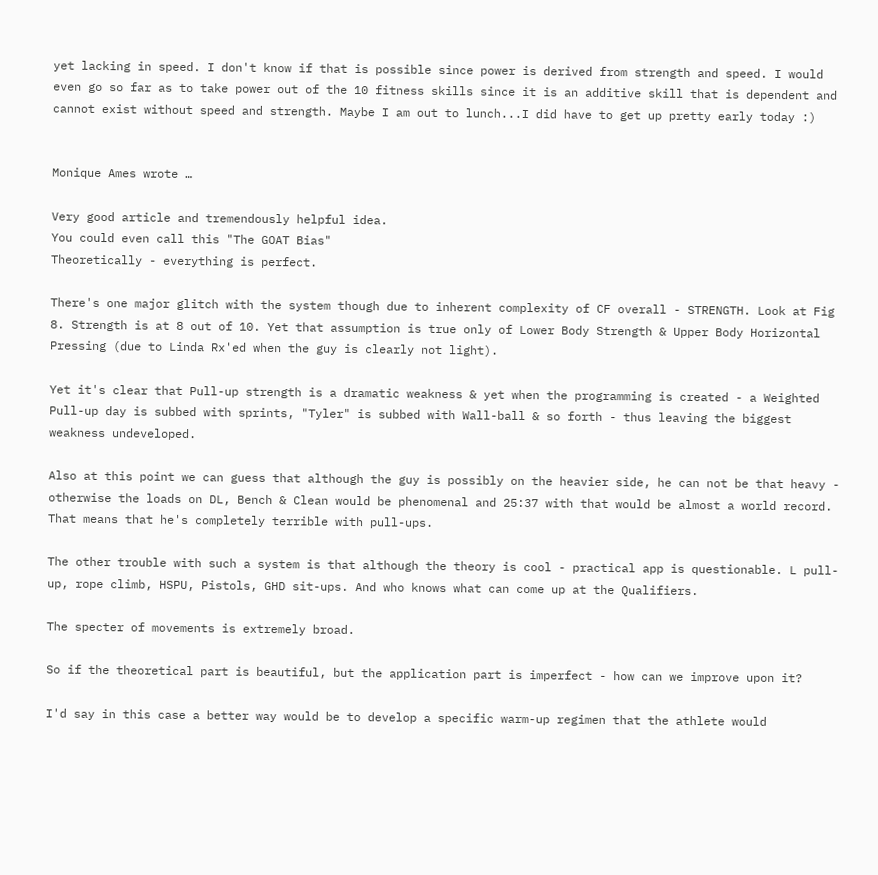yet lacking in speed. I don't know if that is possible since power is derived from strength and speed. I would even go so far as to take power out of the 10 fitness skills since it is an additive skill that is dependent and cannot exist without speed and strength. Maybe I am out to lunch...I did have to get up pretty early today :)


Monique Ames wrote …

Very good article and tremendously helpful idea.
You could even call this "The GOAT Bias"
Theoretically - everything is perfect.

There's one major glitch with the system though due to inherent complexity of CF overall - STRENGTH. Look at Fig 8. Strength is at 8 out of 10. Yet that assumption is true only of Lower Body Strength & Upper Body Horizontal Pressing (due to Linda Rx'ed when the guy is clearly not light).

Yet it's clear that Pull-up strength is a dramatic weakness & yet when the programming is created - a Weighted Pull-up day is subbed with sprints, "Tyler" is subbed with Wall-ball & so forth - thus leaving the biggest weakness undeveloped.

Also at this point we can guess that although the guy is possibly on the heavier side, he can not be that heavy - otherwise the loads on DL, Bench & Clean would be phenomenal and 25:37 with that would be almost a world record.
That means that he's completely terrible with pull-ups.

The other trouble with such a system is that although the theory is cool - practical app is questionable. L pull-up, rope climb, HSPU, Pistols, GHD sit-ups. And who knows what can come up at the Qualifiers.

The specter of movements is extremely broad.

So if the theoretical part is beautiful, but the application part is imperfect - how can we improve upon it?

I'd say in this case a better way would be to develop a specific warm-up regimen that the athlete would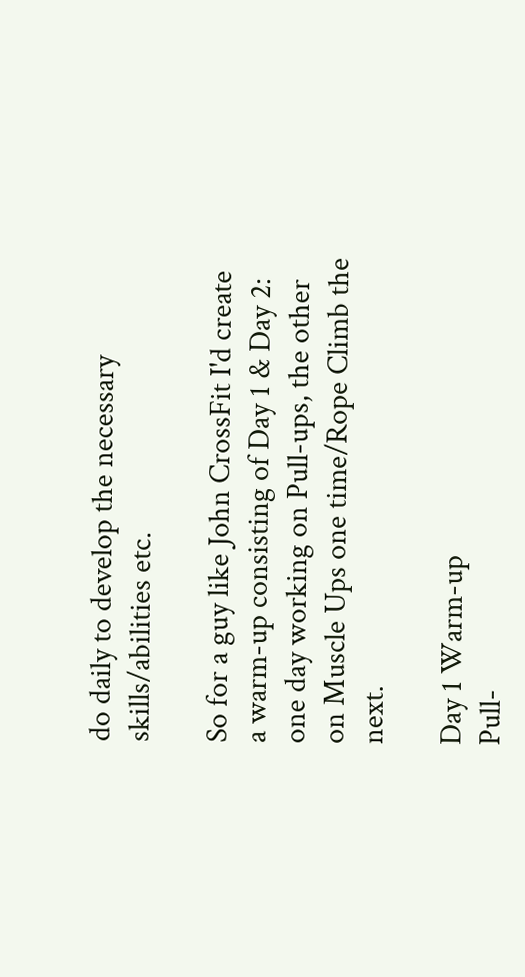do daily to develop the necessary skills/abilities etc.

So for a guy like John CrossFit I'd create a warm-up consisting of Day 1 & Day 2: one day working on Pull-ups, the other on Muscle Ups one time/Rope Climb the next.

Day 1 Warm-up
Pull-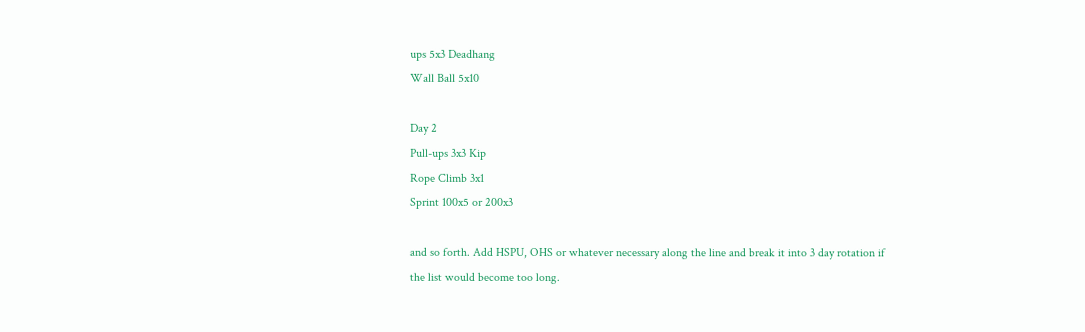ups 5x3 Deadhang
Wall Ball 5x10

Day 2
Pull-ups 3x3 Kip
Rope Climb 3x1
Sprint 100x5 or 200x3

and so forth. Add HSPU, OHS or whatever necessary along the line and break it into 3 day rotation if the list would become too long.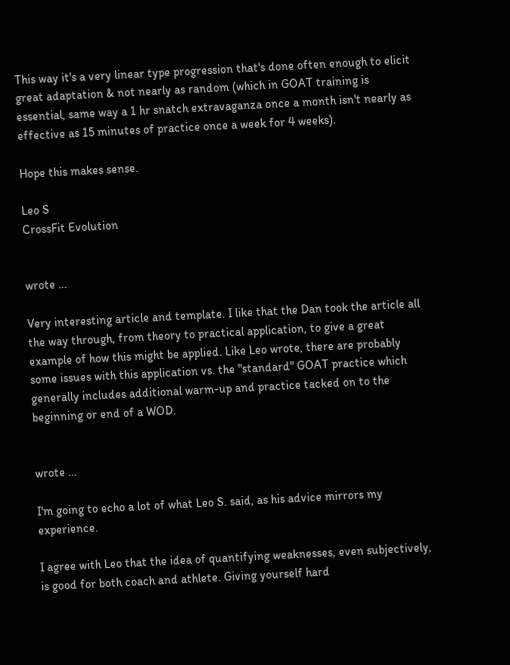This way it's a very linear type progression that's done often enough to elicit great adaptation & not nearly as random (which in GOAT training is essential, same way a 1 hr snatch extravaganza once a month isn't nearly as effective as 15 minutes of practice once a week for 4 weeks).

Hope this makes sense.

Leo S
CrossFit Evolution


wrote …

Very interesting article and template. I like that the Dan took the article all the way through, from theory to practical application, to give a great example of how this might be applied. Like Leo wrote, there are probably some issues with this application vs. the "standard" GOAT practice which generally includes additional warm-up and practice tacked on to the beginning or end of a WOD.


wrote …

I'm going to echo a lot of what Leo S. said, as his advice mirrors my experience.

I agree with Leo that the idea of quantifying weaknesses, even subjectively, is good for both coach and athlete. Giving yourself hard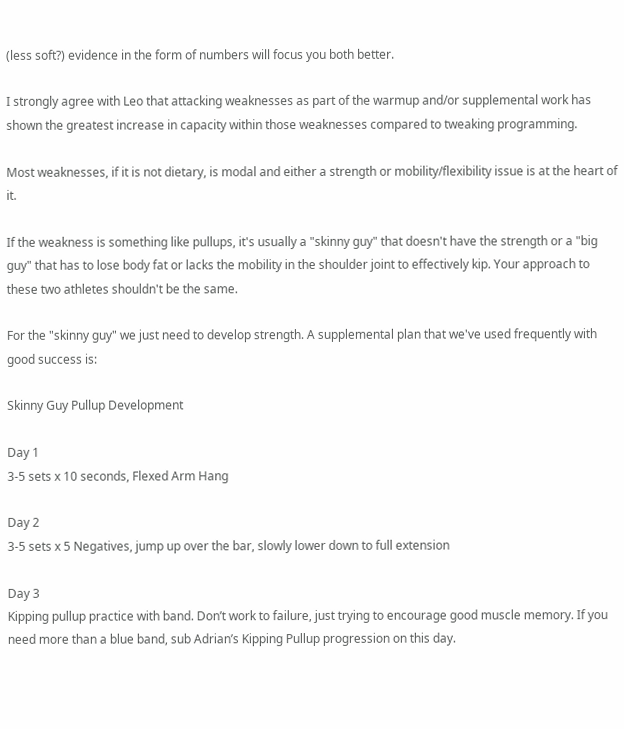(less soft?) evidence in the form of numbers will focus you both better.

I strongly agree with Leo that attacking weaknesses as part of the warmup and/or supplemental work has shown the greatest increase in capacity within those weaknesses compared to tweaking programming.

Most weaknesses, if it is not dietary, is modal and either a strength or mobility/flexibility issue is at the heart of it.

If the weakness is something like pullups, it's usually a "skinny guy" that doesn't have the strength or a "big guy" that has to lose body fat or lacks the mobility in the shoulder joint to effectively kip. Your approach to these two athletes shouldn't be the same.

For the "skinny guy" we just need to develop strength. A supplemental plan that we've used frequently with good success is:

Skinny Guy Pullup Development

Day 1
3-5 sets x 10 seconds, Flexed Arm Hang

Day 2
3-5 sets x 5 Negatives, jump up over the bar, slowly lower down to full extension

Day 3
Kipping pullup practice with band. Don’t work to failure, just trying to encourage good muscle memory. If you need more than a blue band, sub Adrian’s Kipping Pullup progression on this day.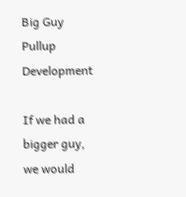Big Guy Pullup Development

If we had a bigger guy, we would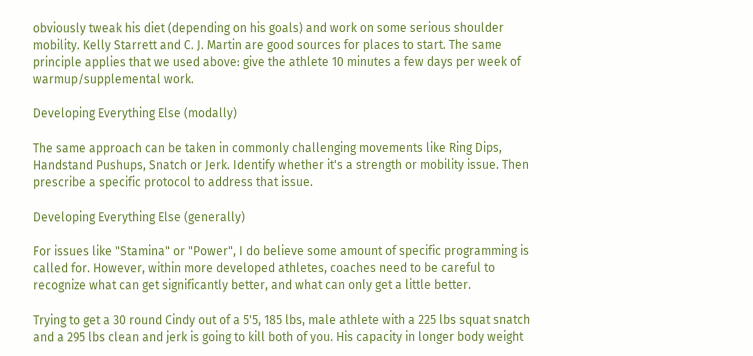obviously tweak his diet (depending on his goals) and work on some serious shoulder mobility. Kelly Starrett and C. J. Martin are good sources for places to start. The same principle applies that we used above: give the athlete 10 minutes a few days per week of warmup/supplemental work.

Developing Everything Else (modally)

The same approach can be taken in commonly challenging movements like Ring Dips, Handstand Pushups, Snatch or Jerk. Identify whether it's a strength or mobility issue. Then prescribe a specific protocol to address that issue.

Developing Everything Else (generally)

For issues like "Stamina" or "Power", I do believe some amount of specific programming is called for. However, within more developed athletes, coaches need to be careful to recognize what can get significantly better, and what can only get a little better.

Trying to get a 30 round Cindy out of a 5'5, 185 lbs, male athlete with a 225 lbs squat snatch and a 295 lbs clean and jerk is going to kill both of you. His capacity in longer body weight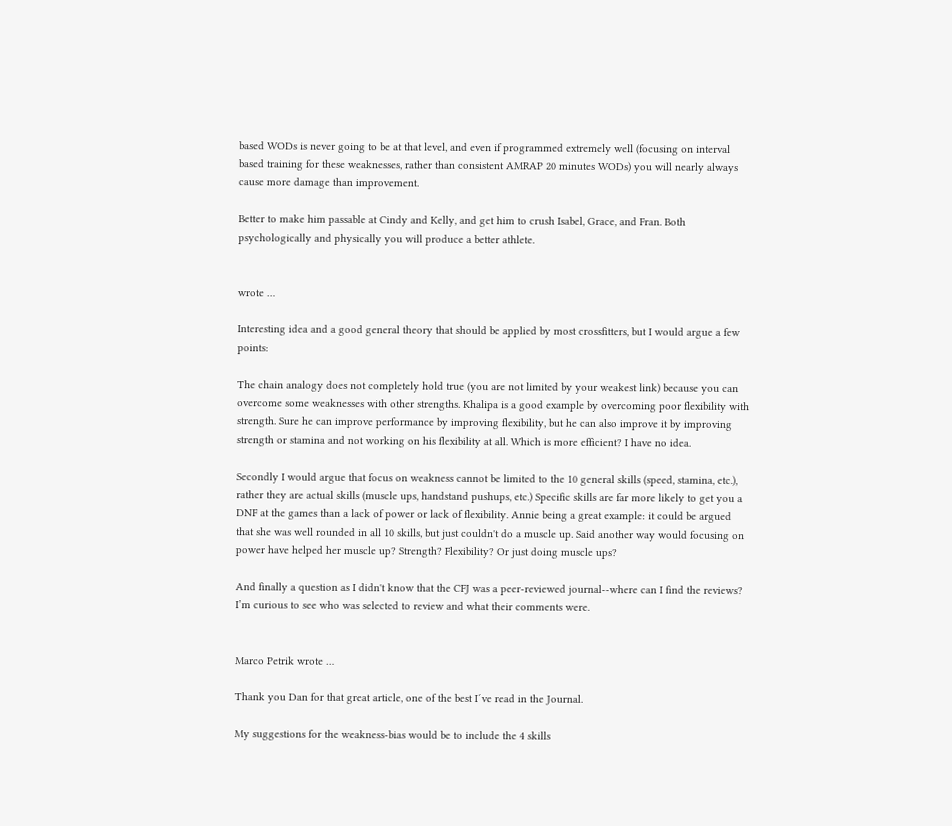based WODs is never going to be at that level, and even if programmed extremely well (focusing on interval based training for these weaknesses, rather than consistent AMRAP 20 minutes WODs) you will nearly always cause more damage than improvement.

Better to make him passable at Cindy and Kelly, and get him to crush Isabel, Grace, and Fran. Both psychologically and physically you will produce a better athlete.


wrote …

Interesting idea and a good general theory that should be applied by most crossfitters, but I would argue a few points:

The chain analogy does not completely hold true (you are not limited by your weakest link) because you can overcome some weaknesses with other strengths. Khalipa is a good example by overcoming poor flexibility with strength. Sure he can improve performance by improving flexibility, but he can also improve it by improving strength or stamina and not working on his flexibility at all. Which is more efficient? I have no idea.

Secondly I would argue that focus on weakness cannot be limited to the 10 general skills (speed, stamina, etc.), rather they are actual skills (muscle ups, handstand pushups, etc.) Specific skills are far more likely to get you a DNF at the games than a lack of power or lack of flexibility. Annie being a great example: it could be argued that she was well rounded in all 10 skills, but just couldn't do a muscle up. Said another way would focusing on power have helped her muscle up? Strength? Flexibility? Or just doing muscle ups?

And finally a question as I didn't know that the CFJ was a peer-reviewed journal--where can I find the reviews? I’m curious to see who was selected to review and what their comments were.


Marco Petrik wrote …

Thank you Dan for that great article, one of the best I´ve read in the Journal.

My suggestions for the weakness-bias would be to include the 4 skills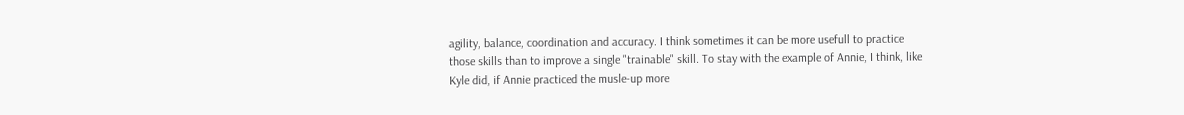agility, balance, coordination and accuracy. I think sometimes it can be more usefull to practice those skills than to improve a single "trainable" skill. To stay with the example of Annie, I think, like Kyle did, if Annie practiced the musle-up more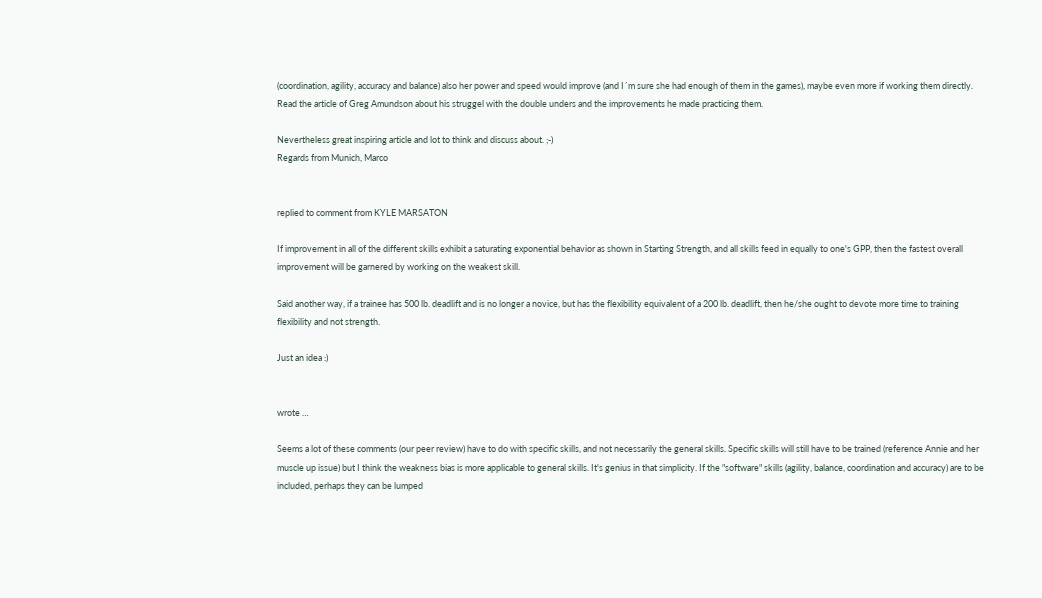(coordination, agility, accuracy and balance) also her power and speed would improve (and I´m sure she had enough of them in the games), maybe even more if working them directly. Read the article of Greg Amundson about his struggel with the double unders and the improvements he made practicing them.

Nevertheless great inspiring article and lot to think and discuss about. ;-)
Regards from Munich, Marco


replied to comment from KYLE MARSATON

If improvement in all of the different skills exhibit a saturating exponential behavior as shown in Starting Strength, and all skills feed in equally to one's GPP, then the fastest overall improvement will be garnered by working on the weakest skill.

Said another way, if a trainee has 500 lb. deadlift and is no longer a novice, but has the flexibility equivalent of a 200 lb. deadlift, then he/she ought to devote more time to training flexibility and not strength.

Just an idea :)


wrote …

Seems a lot of these comments (our peer review) have to do with specific skills, and not necessarily the general skills. Specific skills will still have to be trained (reference Annie and her muscle up issue) but I think the weakness bias is more applicable to general skills. It's genius in that simplicity. If the "software" skills (agility, balance, coordination and accuracy) are to be included, perhaps they can be lumped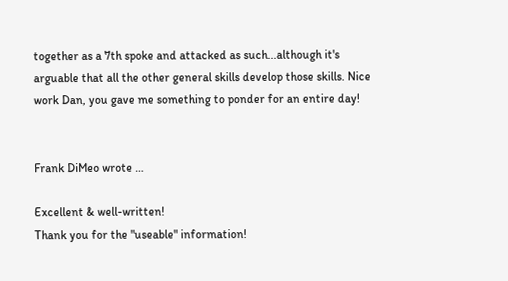together as a 7th spoke and attacked as such...although it's arguable that all the other general skills develop those skills. Nice work Dan, you gave me something to ponder for an entire day!


Frank DiMeo wrote …

Excellent & well-written!
Thank you for the "useable" information!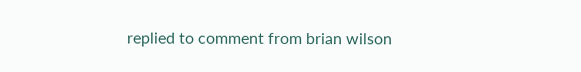replied to comment from brian wilson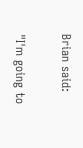Brian said:

"I'm going to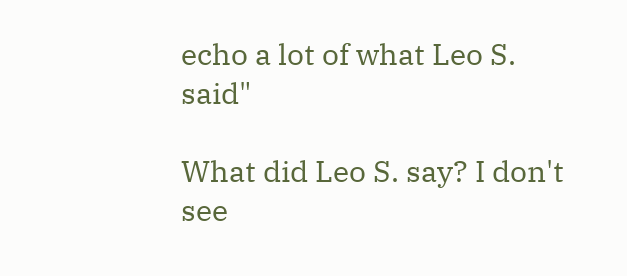echo a lot of what Leo S. said"

What did Leo S. say? I don't see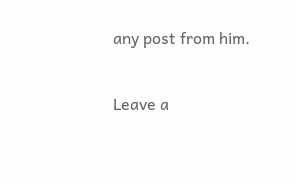any post from him.

Leave a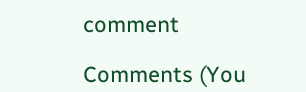comment

Comments (You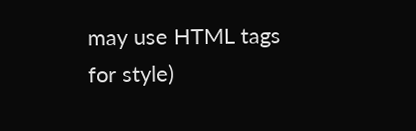may use HTML tags for style)